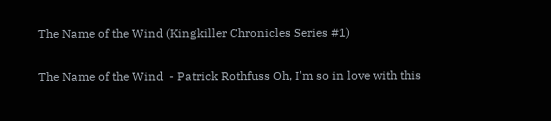The Name of the Wind (Kingkiller Chronicles Series #1)

The Name of the Wind  - Patrick Rothfuss Oh, I'm so in love with this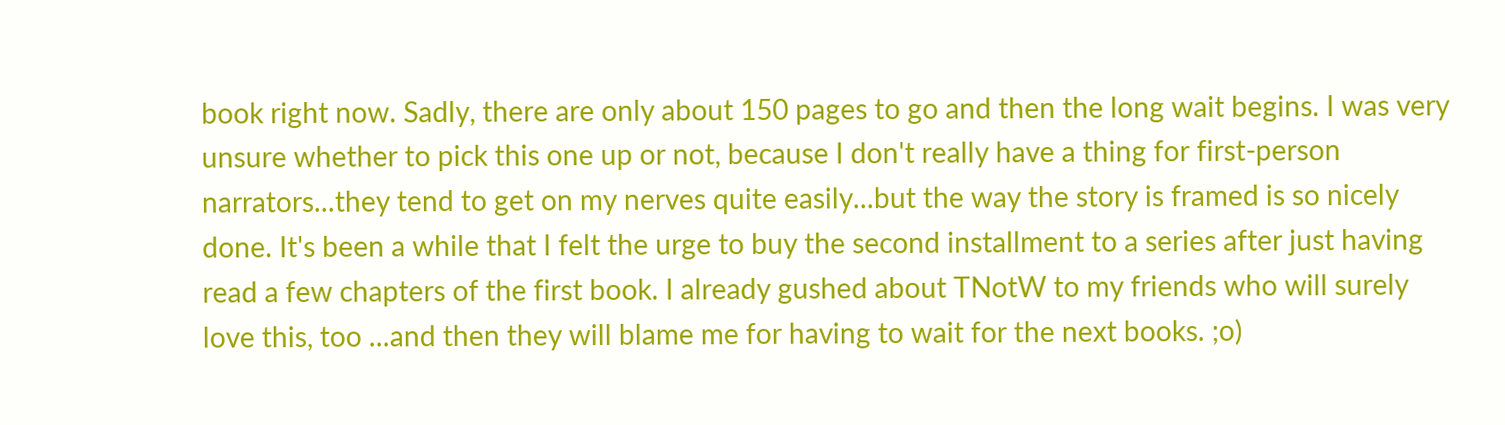book right now. Sadly, there are only about 150 pages to go and then the long wait begins. I was very unsure whether to pick this one up or not, because I don't really have a thing for first-person narrators...they tend to get on my nerves quite easily...but the way the story is framed is so nicely done. It's been a while that I felt the urge to buy the second installment to a series after just having read a few chapters of the first book. I already gushed about TNotW to my friends who will surely love this, too ...and then they will blame me for having to wait for the next books. ;o)